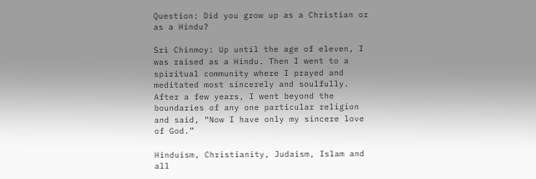Question: Did you grow up as a Christian or as a Hindu?

Sri Chinmoy: Up until the age of eleven, I was raised as a Hindu. Then I went to a spiritual community where I prayed and meditated most sincerely and soulfully. After a few years, I went beyond the boundaries of any one particular religion and said, “Now I have only my sincere love of God.”

Hinduism, Christianity, Judaism, Islam and all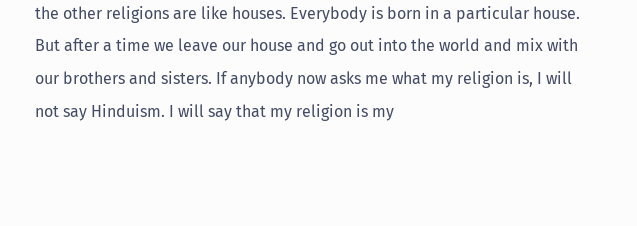the other religions are like houses. Everybody is born in a particular house. But after a time we leave our house and go out into the world and mix with our brothers and sisters. If anybody now asks me what my religion is, I will not say Hinduism. I will say that my religion is my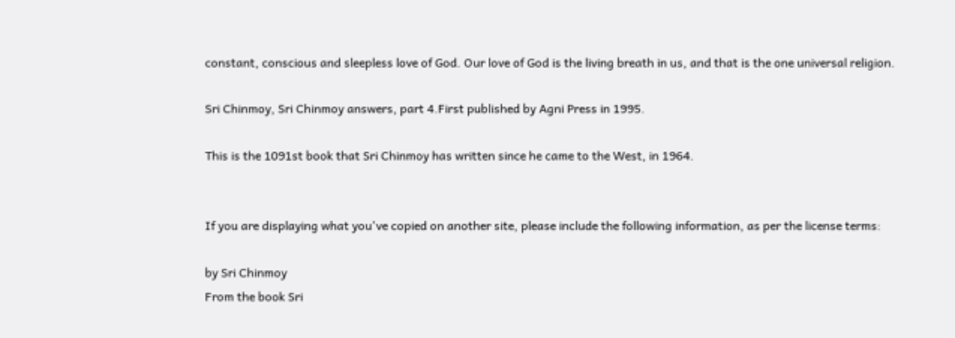constant, conscious and sleepless love of God. Our love of God is the living breath in us, and that is the one universal religion.

Sri Chinmoy, Sri Chinmoy answers, part 4.First published by Agni Press in 1995.

This is the 1091st book that Sri Chinmoy has written since he came to the West, in 1964.


If you are displaying what you've copied on another site, please include the following information, as per the license terms:

by Sri Chinmoy
From the book Sri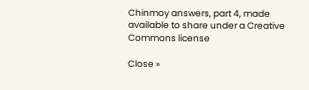Chinmoy answers, part 4, made available to share under a Creative Commons license

Close »